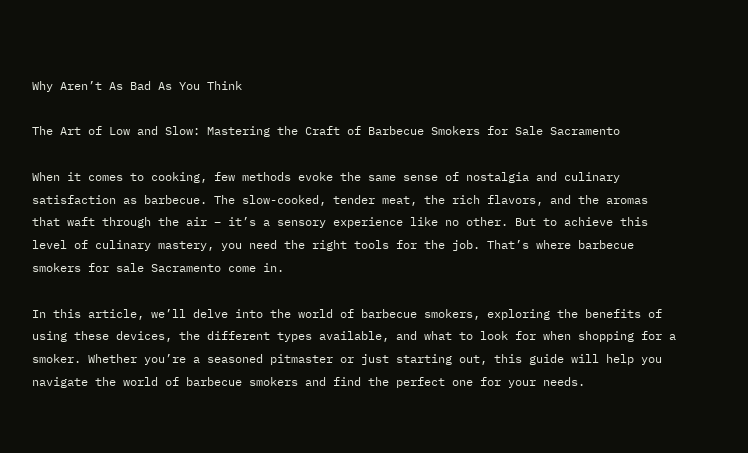Why Aren’t As Bad As You Think

The Art of Low and Slow: Mastering the Craft of Barbecue Smokers for Sale Sacramento

When it comes to cooking, few methods evoke the same sense of nostalgia and culinary satisfaction as barbecue. The slow-cooked, tender meat, the rich flavors, and the aromas that waft through the air – it’s a sensory experience like no other. But to achieve this level of culinary mastery, you need the right tools for the job. That’s where barbecue smokers for sale Sacramento come in.

In this article, we’ll delve into the world of barbecue smokers, exploring the benefits of using these devices, the different types available, and what to look for when shopping for a smoker. Whether you’re a seasoned pitmaster or just starting out, this guide will help you navigate the world of barbecue smokers and find the perfect one for your needs.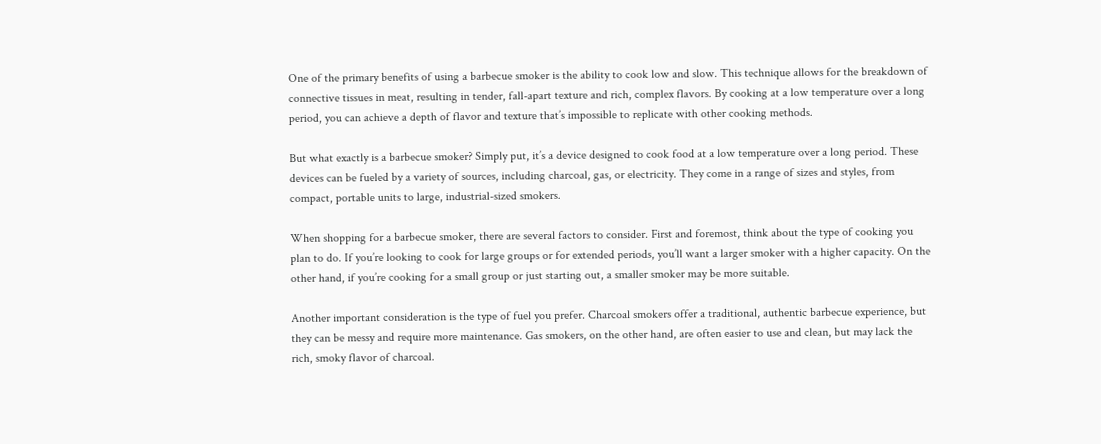One of the primary benefits of using a barbecue smoker is the ability to cook low and slow. This technique allows for the breakdown of connective tissues in meat, resulting in tender, fall-apart texture and rich, complex flavors. By cooking at a low temperature over a long period, you can achieve a depth of flavor and texture that’s impossible to replicate with other cooking methods.

But what exactly is a barbecue smoker? Simply put, it’s a device designed to cook food at a low temperature over a long period. These devices can be fueled by a variety of sources, including charcoal, gas, or electricity. They come in a range of sizes and styles, from compact, portable units to large, industrial-sized smokers.

When shopping for a barbecue smoker, there are several factors to consider. First and foremost, think about the type of cooking you plan to do. If you’re looking to cook for large groups or for extended periods, you’ll want a larger smoker with a higher capacity. On the other hand, if you’re cooking for a small group or just starting out, a smaller smoker may be more suitable.

Another important consideration is the type of fuel you prefer. Charcoal smokers offer a traditional, authentic barbecue experience, but they can be messy and require more maintenance. Gas smokers, on the other hand, are often easier to use and clean, but may lack the rich, smoky flavor of charcoal.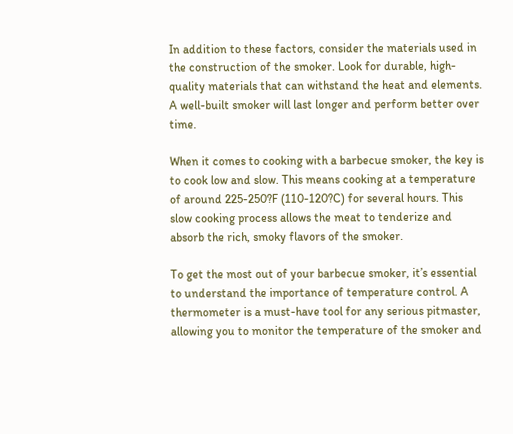In addition to these factors, consider the materials used in the construction of the smoker. Look for durable, high-quality materials that can withstand the heat and elements. A well-built smoker will last longer and perform better over time.

When it comes to cooking with a barbecue smoker, the key is to cook low and slow. This means cooking at a temperature of around 225-250?F (110-120?C) for several hours. This slow cooking process allows the meat to tenderize and absorb the rich, smoky flavors of the smoker.

To get the most out of your barbecue smoker, it’s essential to understand the importance of temperature control. A thermometer is a must-have tool for any serious pitmaster, allowing you to monitor the temperature of the smoker and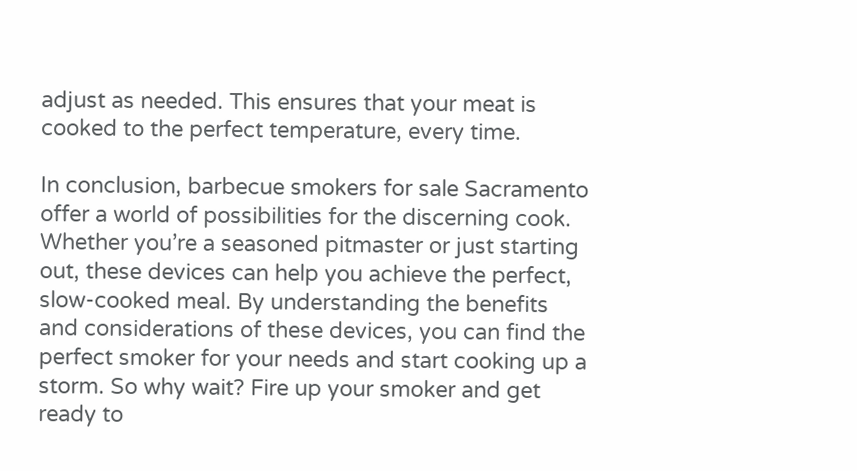adjust as needed. This ensures that your meat is cooked to the perfect temperature, every time.

In conclusion, barbecue smokers for sale Sacramento offer a world of possibilities for the discerning cook. Whether you’re a seasoned pitmaster or just starting out, these devices can help you achieve the perfect, slow-cooked meal. By understanding the benefits and considerations of these devices, you can find the perfect smoker for your needs and start cooking up a storm. So why wait? Fire up your smoker and get ready to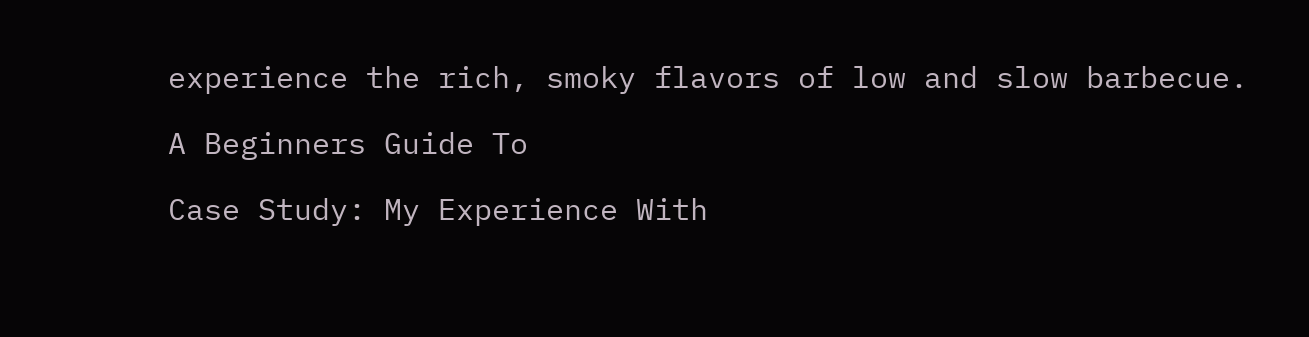experience the rich, smoky flavors of low and slow barbecue.

A Beginners Guide To

Case Study: My Experience With